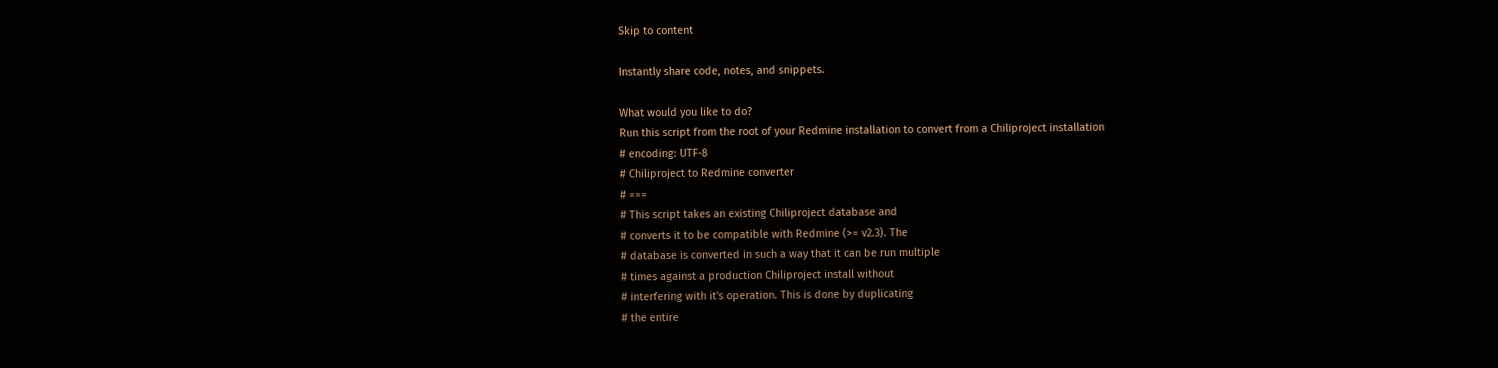Skip to content

Instantly share code, notes, and snippets.

What would you like to do?
Run this script from the root of your Redmine installation to convert from a Chiliproject installation
# encoding: UTF-8
# Chiliproject to Redmine converter
# ===
# This script takes an existing Chiliproject database and
# converts it to be compatible with Redmine (>= v2.3). The
# database is converted in such a way that it can be run multiple
# times against a production Chiliproject install without
# interfering with it's operation. This is done by duplicating
# the entire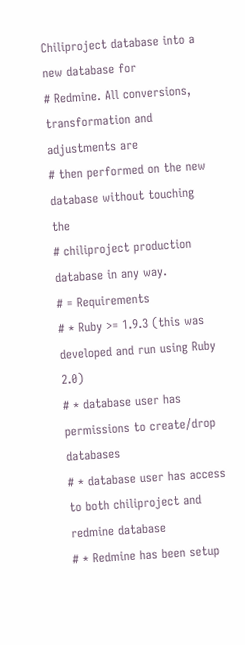Chiliproject database into a new database for
# Redmine. All conversions, transformation and adjustments are
# then performed on the new database without touching the
# chiliproject production database in any way.
# = Requirements
# * Ruby >= 1.9.3 (this was developed and run using Ruby 2.0)
# * database user has permissions to create/drop databases
# * database user has access to both chiliproject and redmine database
# * Redmine has been setup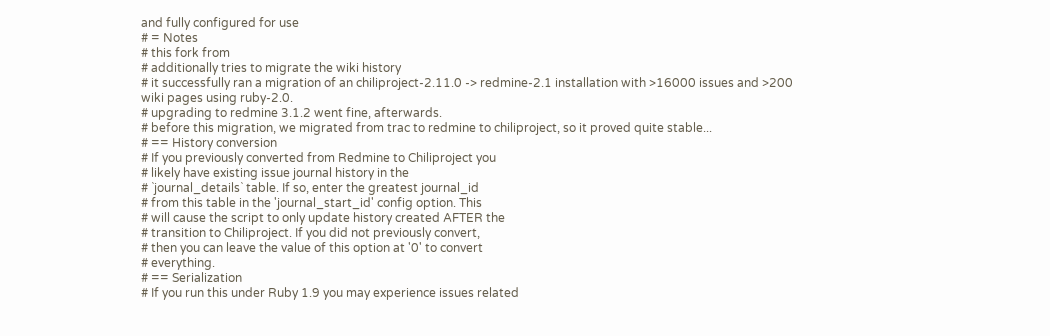and fully configured for use
# = Notes
# this fork from
# additionally tries to migrate the wiki history
# it successfully ran a migration of an chiliproject-2.11.0 -> redmine-2.1 installation with >16000 issues and >200 wiki pages using ruby-2.0.
# upgrading to redmine 3.1.2 went fine, afterwards.
# before this migration, we migrated from trac to redmine to chiliproject, so it proved quite stable...
# == History conversion
# If you previously converted from Redmine to Chiliproject you
# likely have existing issue journal history in the
# `journal_details` table. If so, enter the greatest journal_id
# from this table in the 'journal_start_id' config option. This
# will cause the script to only update history created AFTER the
# transition to Chiliproject. If you did not previously convert,
# then you can leave the value of this option at '0' to convert
# everything.
# == Serialization
# If you run this under Ruby 1.9 you may experience issues related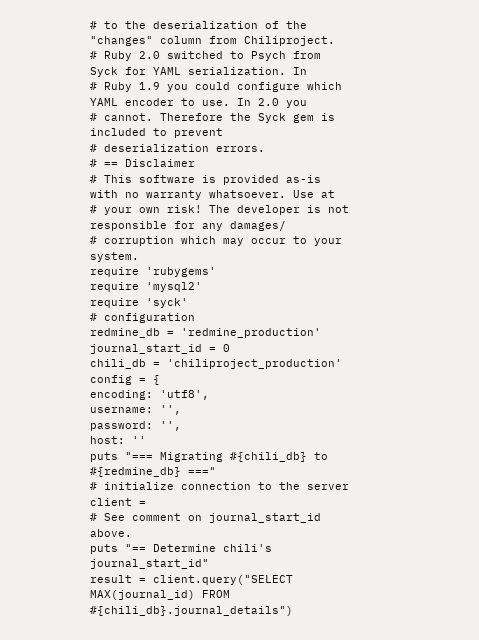# to the deserialization of the "changes" column from Chiliproject.
# Ruby 2.0 switched to Psych from Syck for YAML serialization. In
# Ruby 1.9 you could configure which YAML encoder to use. In 2.0 you
# cannot. Therefore the Syck gem is included to prevent
# deserialization errors.
# == Disclaimer
# This software is provided as-is with no warranty whatsoever. Use at
# your own risk! The developer is not responsible for any damages/
# corruption which may occur to your system.
require 'rubygems'
require 'mysql2'
require 'syck'
# configuration
redmine_db = 'redmine_production'
journal_start_id = 0
chili_db = 'chiliproject_production'
config = {
encoding: 'utf8',
username: '',
password: '',
host: ''
puts "=== Migrating #{chili_db} to #{redmine_db} ==="
# initialize connection to the server
client =
# See comment on journal_start_id above.
puts "== Determine chili's journal_start_id"
result = client.query("SELECT MAX(journal_id) FROM #{chili_db}.journal_details")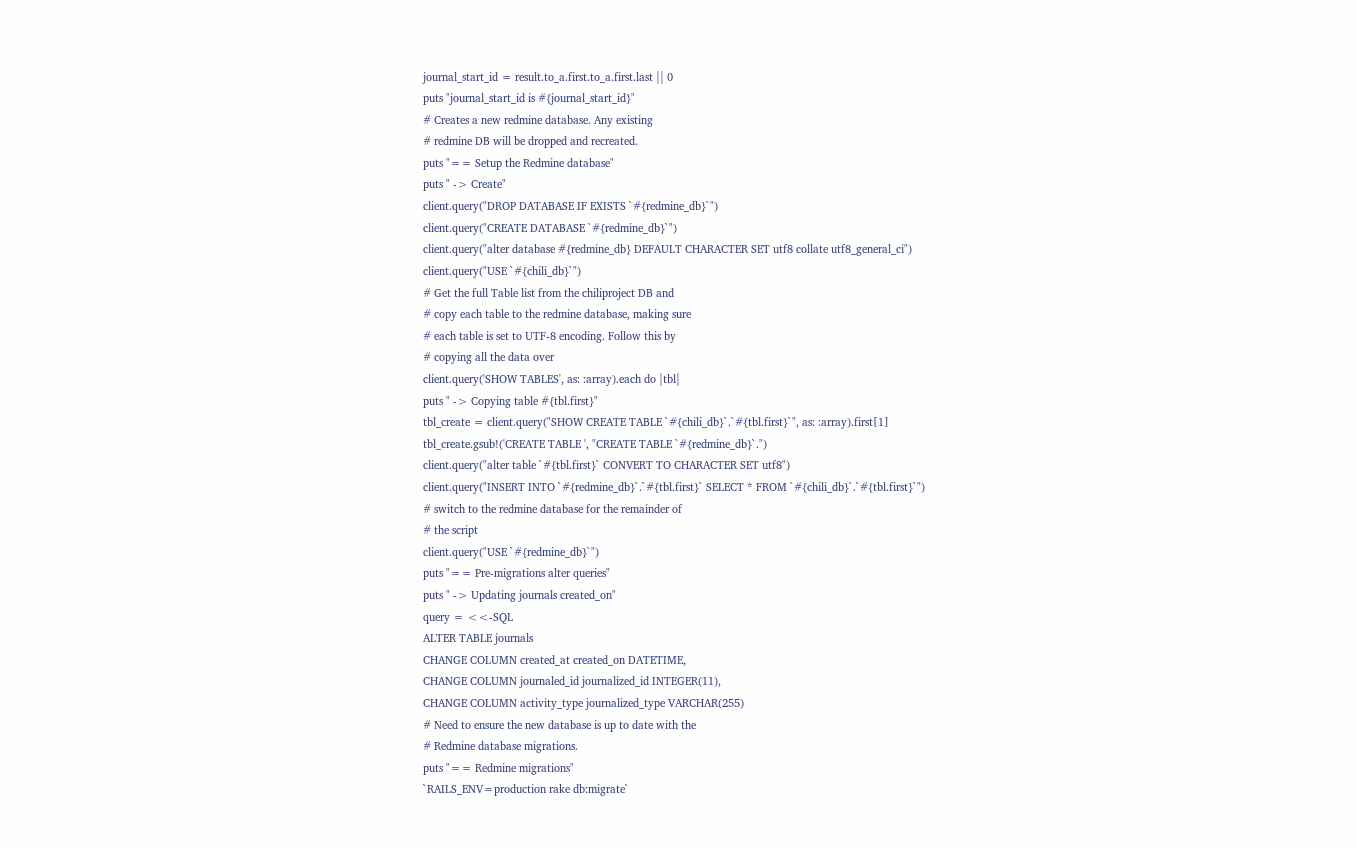journal_start_id = result.to_a.first.to_a.first.last || 0
puts "journal_start_id is #{journal_start_id}"
# Creates a new redmine database. Any existing
# redmine DB will be dropped and recreated.
puts "== Setup the Redmine database"
puts " -> Create"
client.query("DROP DATABASE IF EXISTS `#{redmine_db}`")
client.query("CREATE DATABASE `#{redmine_db}`")
client.query("alter database #{redmine_db} DEFAULT CHARACTER SET utf8 collate utf8_general_ci")
client.query("USE `#{chili_db}`")
# Get the full Table list from the chiliproject DB and
# copy each table to the redmine database, making sure
# each table is set to UTF-8 encoding. Follow this by
# copying all the data over
client.query('SHOW TABLES', as: :array).each do |tbl|
puts " -> Copying table #{tbl.first}"
tbl_create = client.query("SHOW CREATE TABLE `#{chili_db}`.`#{tbl.first}`", as: :array).first[1]
tbl_create.gsub!('CREATE TABLE ', "CREATE TABLE `#{redmine_db}`.")
client.query("alter table `#{tbl.first}` CONVERT TO CHARACTER SET utf8")
client.query("INSERT INTO `#{redmine_db}`.`#{tbl.first}` SELECT * FROM `#{chili_db}`.`#{tbl.first}`")
# switch to the redmine database for the remainder of
# the script
client.query("USE `#{redmine_db}`")
puts "== Pre-migrations alter queries"
puts " -> Updating journals created_on"
query = <<-SQL
ALTER TABLE journals
CHANGE COLUMN created_at created_on DATETIME,
CHANGE COLUMN journaled_id journalized_id INTEGER(11),
CHANGE COLUMN activity_type journalized_type VARCHAR(255)
# Need to ensure the new database is up to date with the
# Redmine database migrations.
puts "== Redmine migrations"
`RAILS_ENV=production rake db:migrate`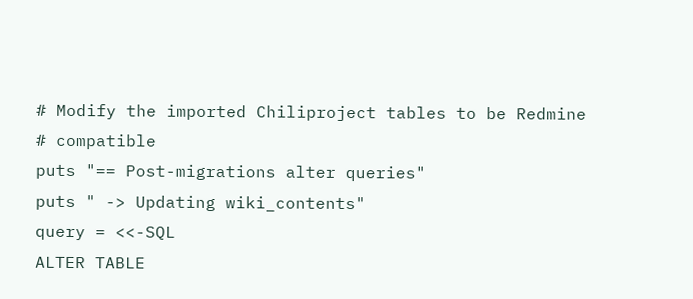# Modify the imported Chiliproject tables to be Redmine
# compatible
puts "== Post-migrations alter queries"
puts " -> Updating wiki_contents"
query = <<-SQL
ALTER TABLE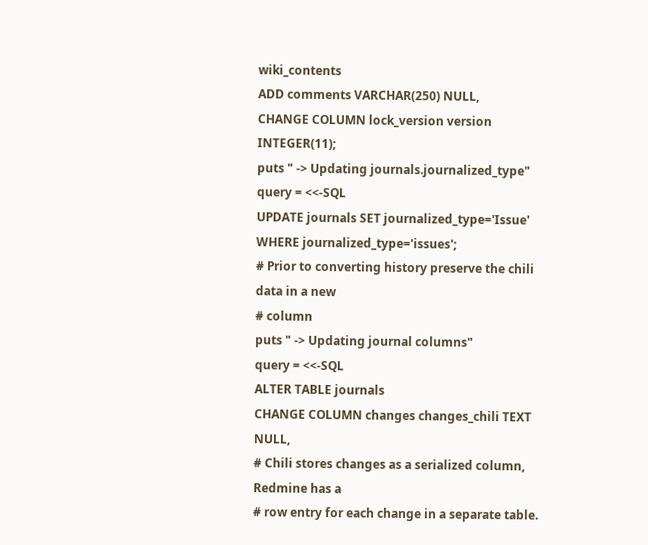wiki_contents
ADD comments VARCHAR(250) NULL,
CHANGE COLUMN lock_version version INTEGER(11);
puts " -> Updating journals.journalized_type"
query = <<-SQL
UPDATE journals SET journalized_type='Issue'
WHERE journalized_type='issues';
# Prior to converting history preserve the chili data in a new
# column
puts " -> Updating journal columns"
query = <<-SQL
ALTER TABLE journals
CHANGE COLUMN changes changes_chili TEXT NULL,
# Chili stores changes as a serialized column, Redmine has a
# row entry for each change in a separate table.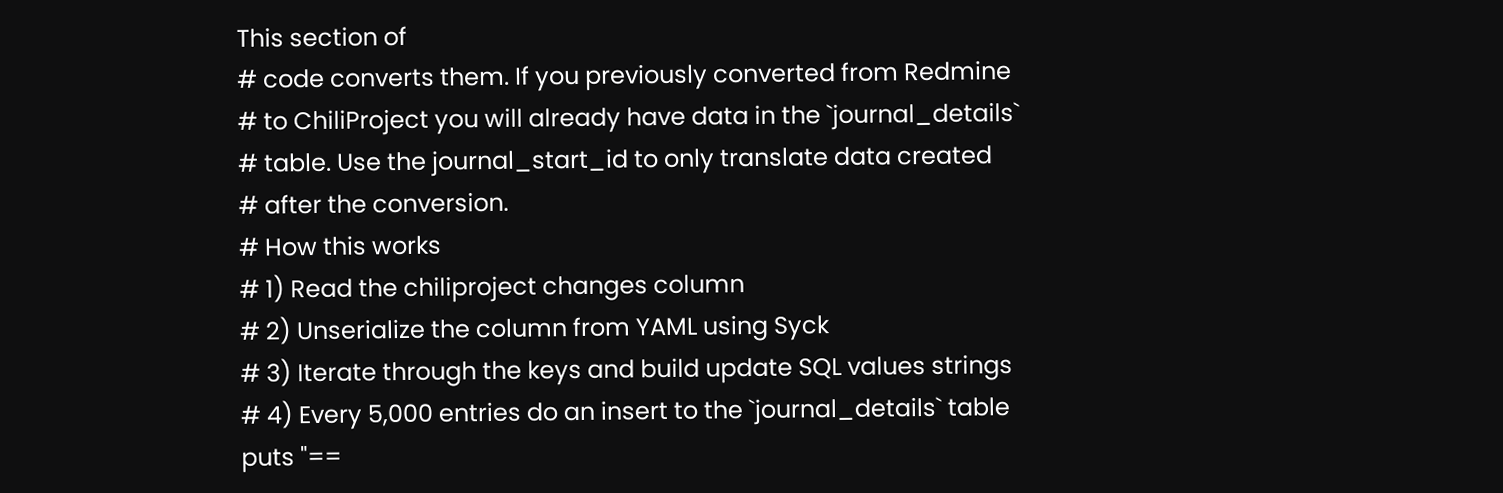This section of
# code converts them. If you previously converted from Redmine
# to ChiliProject you will already have data in the `journal_details`
# table. Use the journal_start_id to only translate data created
# after the conversion.
# How this works
# 1) Read the chiliproject changes column
# 2) Unserialize the column from YAML using Syck
# 3) Iterate through the keys and build update SQL values strings
# 4) Every 5,000 entries do an insert to the `journal_details` table
puts "==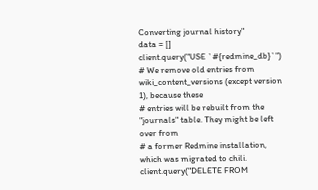Converting journal history"
data = []
client.query("USE `#{redmine_db}`")
# We remove old entries from wiki_content_versions (except version 1), because these
# entries will be rebuilt from the "journals" table. They might be left over from
# a former Redmine installation, which was migrated to chili.
client.query("DELETE FROM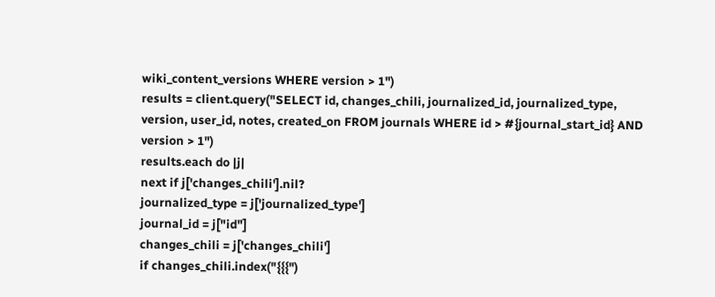wiki_content_versions WHERE version > 1")
results = client.query("SELECT id, changes_chili, journalized_id, journalized_type, version, user_id, notes, created_on FROM journals WHERE id > #{journal_start_id} AND version > 1")
results.each do |j|
next if j['changes_chili'].nil?
journalized_type = j['journalized_type']
journal_id = j["id"]
changes_chili = j['changes_chili']
if changes_chili.index("{{{")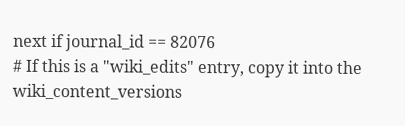next if journal_id == 82076
# If this is a "wiki_edits" entry, copy it into the wiki_content_versions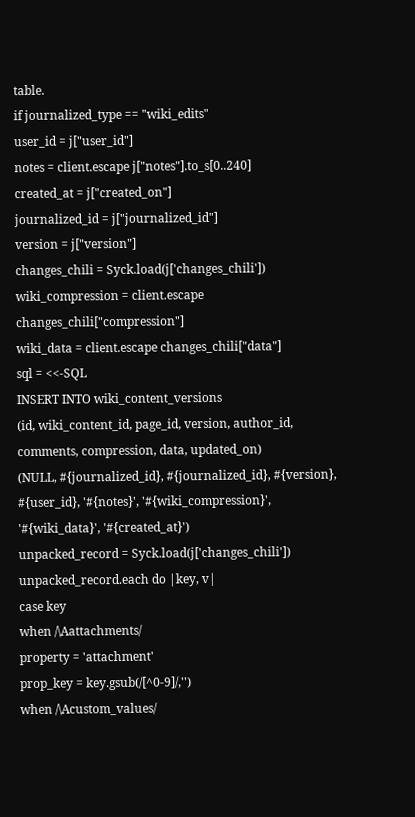table.
if journalized_type == "wiki_edits"
user_id = j["user_id"]
notes = client.escape j["notes"].to_s[0..240]
created_at = j["created_on"]
journalized_id = j["journalized_id"]
version = j["version"]
changes_chili = Syck.load(j['changes_chili'])
wiki_compression = client.escape changes_chili["compression"]
wiki_data = client.escape changes_chili["data"]
sql = <<-SQL
INSERT INTO wiki_content_versions
(id, wiki_content_id, page_id, version, author_id, comments, compression, data, updated_on)
(NULL, #{journalized_id}, #{journalized_id}, #{version}, #{user_id}, '#{notes}', '#{wiki_compression}', '#{wiki_data}', '#{created_at}')
unpacked_record = Syck.load(j['changes_chili'])
unpacked_record.each do |key, v|
case key
when /\Aattachments/
property = 'attachment'
prop_key = key.gsub(/[^0-9]/,'')
when /\Acustom_values/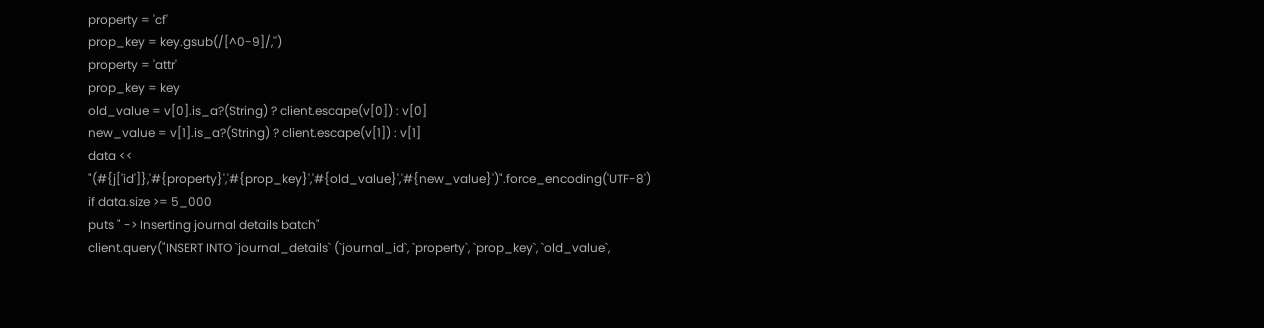property = 'cf'
prop_key = key.gsub(/[^0-9]/,'')
property = 'attr'
prop_key = key
old_value = v[0].is_a?(String) ? client.escape(v[0]) : v[0]
new_value = v[1].is_a?(String) ? client.escape(v[1]) : v[1]
data << "(#{j['id']},'#{property}','#{prop_key}','#{old_value}','#{new_value}')".force_encoding('UTF-8')
if data.size >= 5_000
puts " -> Inserting journal details batch"
client.query("INSERT INTO `journal_details` (`journal_id`, `property`, `prop_key`, `old_value`,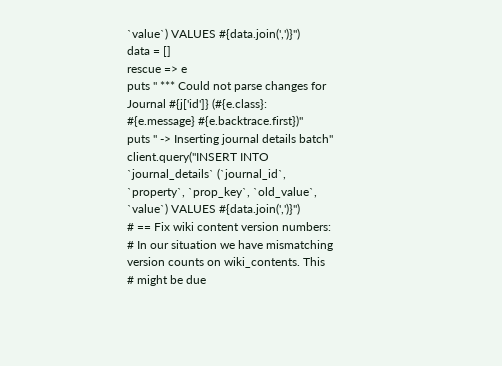`value`) VALUES #{data.join(',')}")
data = []
rescue => e
puts " *** Could not parse changes for Journal #{j['id']} (#{e.class}: #{e.message} #{e.backtrace.first})"
puts " -> Inserting journal details batch"
client.query("INSERT INTO `journal_details` (`journal_id`, `property`, `prop_key`, `old_value`, `value`) VALUES #{data.join(',')}")
# == Fix wiki content version numbers:
# In our situation we have mismatching version counts on wiki_contents. This
# might be due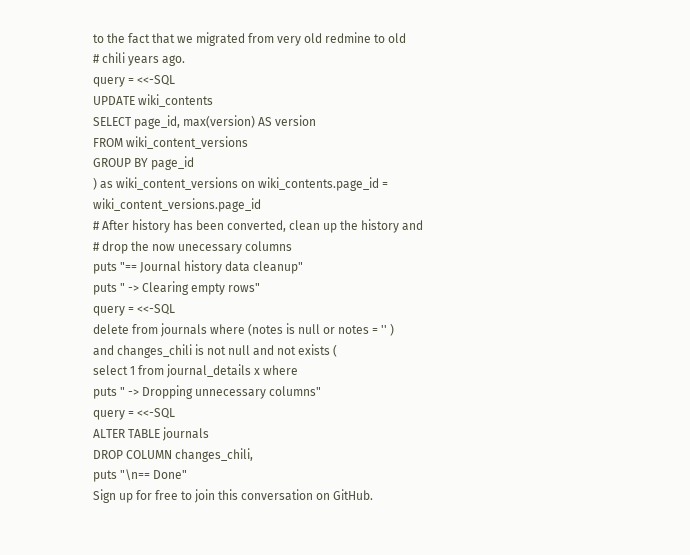to the fact that we migrated from very old redmine to old
# chili years ago.
query = <<-SQL
UPDATE wiki_contents
SELECT page_id, max(version) AS version
FROM wiki_content_versions
GROUP BY page_id
) as wiki_content_versions on wiki_contents.page_id = wiki_content_versions.page_id
# After history has been converted, clean up the history and
# drop the now unecessary columns
puts "== Journal history data cleanup"
puts " -> Clearing empty rows"
query = <<-SQL
delete from journals where (notes is null or notes = '' )
and changes_chili is not null and not exists (
select 1 from journal_details x where
puts " -> Dropping unnecessary columns"
query = <<-SQL
ALTER TABLE journals
DROP COLUMN changes_chili,
puts "\n== Done"
Sign up for free to join this conversation on GitHub.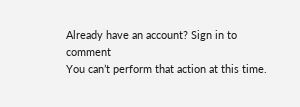Already have an account? Sign in to comment
You can’t perform that action at this time.